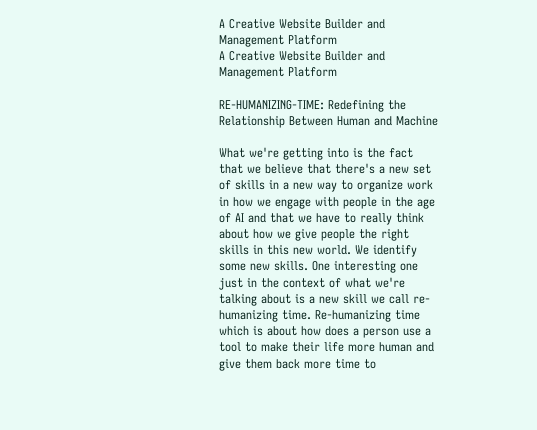A Creative Website Builder and Management Platform
A Creative Website Builder and Management Platform

RE-HUMANIZING-TIME: Redefining the Relationship Between Human and Machine

What we're getting into is the fact that we believe that there's a new set of skills in a new way to organize work in how we engage with people in the age of AI and that we have to really think about how we give people the right skills in this new world. We identify some new skills. One interesting one just in the context of what we're talking about is a new skill we call re-humanizing time. Re-humanizing time which is about how does a person use a tool to make their life more human and give them back more time to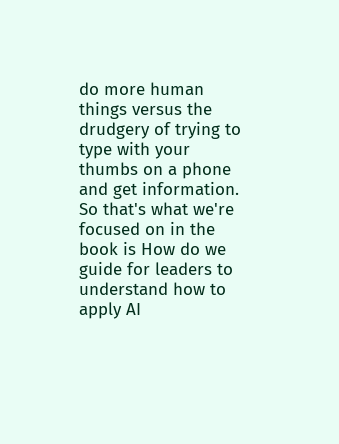do more human things versus the drudgery of trying to type with your thumbs on a phone and get information. So that's what we're focused on in the book is How do we guide for leaders to understand how to apply AI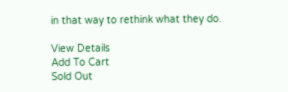in that way to rethink what they do.

View Details
Add To Cart
Sold Out